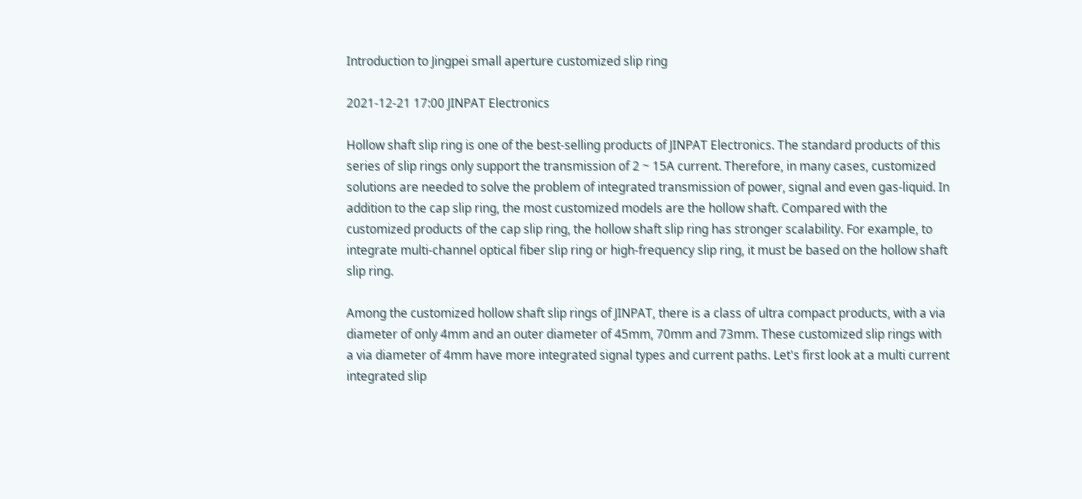Introduction to Jingpei small aperture customized slip ring

2021-12-21 17:00 JINPAT Electronics

Hollow shaft slip ring is one of the best-selling products of JINPAT Electronics. The standard products of this series of slip rings only support the transmission of 2 ~ 15A current. Therefore, in many cases, customized solutions are needed to solve the problem of integrated transmission of power, signal and even gas-liquid. In addition to the cap slip ring, the most customized models are the hollow shaft. Compared with the customized products of the cap slip ring, the hollow shaft slip ring has stronger scalability. For example, to integrate multi-channel optical fiber slip ring or high-frequency slip ring, it must be based on the hollow shaft slip ring.

Among the customized hollow shaft slip rings of JINPAT, there is a class of ultra compact products, with a via diameter of only 4mm and an outer diameter of 45mm, 70mm and 73mm. These customized slip rings with a via diameter of 4mm have more integrated signal types and current paths. Let's first look at a multi current integrated slip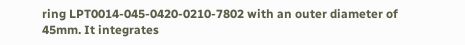ring LPT0014-045-0420-0210-7802 with an outer diameter of 45mm. It integrates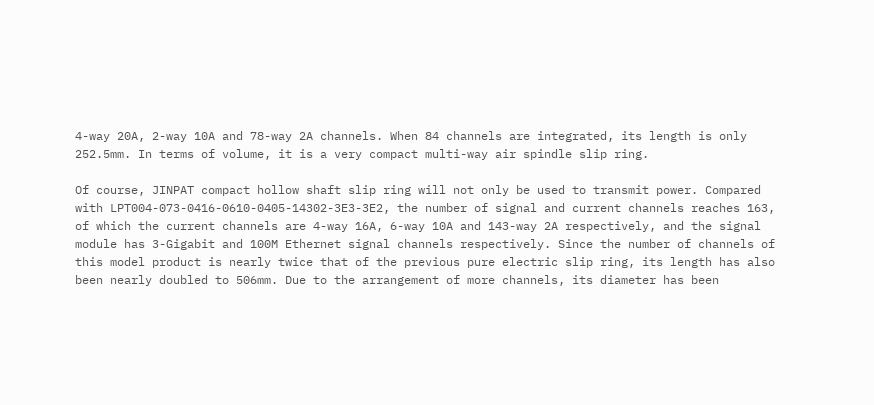4-way 20A, 2-way 10A and 78-way 2A channels. When 84 channels are integrated, its length is only 252.5mm. In terms of volume, it is a very compact multi-way air spindle slip ring.

Of course, JINPAT compact hollow shaft slip ring will not only be used to transmit power. Compared with LPT004-073-0416-0610-0405-14302-3E3-3E2, the number of signal and current channels reaches 163, of which the current channels are 4-way 16A, 6-way 10A and 143-way 2A respectively, and the signal module has 3-Gigabit and 100M Ethernet signal channels respectively. Since the number of channels of this model product is nearly twice that of the previous pure electric slip ring, its length has also been nearly doubled to 506mm. Due to the arrangement of more channels, its diameter has been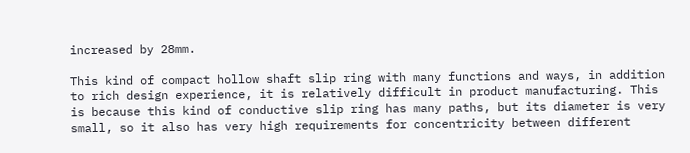increased by 28mm.

This kind of compact hollow shaft slip ring with many functions and ways, in addition to rich design experience, it is relatively difficult in product manufacturing. This is because this kind of conductive slip ring has many paths, but its diameter is very small, so it also has very high requirements for concentricity between different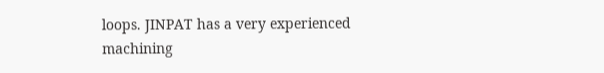loops. JINPAT has a very experienced machining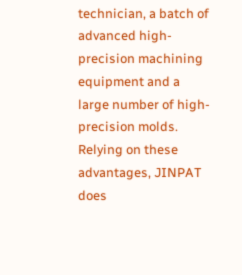technician, a batch of advanced high-precision machining equipment and a large number of high-precision molds. Relying on these advantages, JINPAT does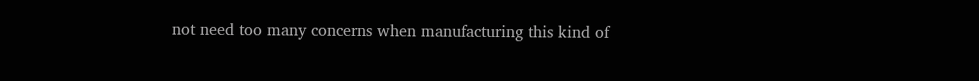not need too many concerns when manufacturing this kind of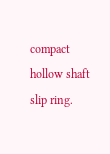compact hollow shaft slip ring.